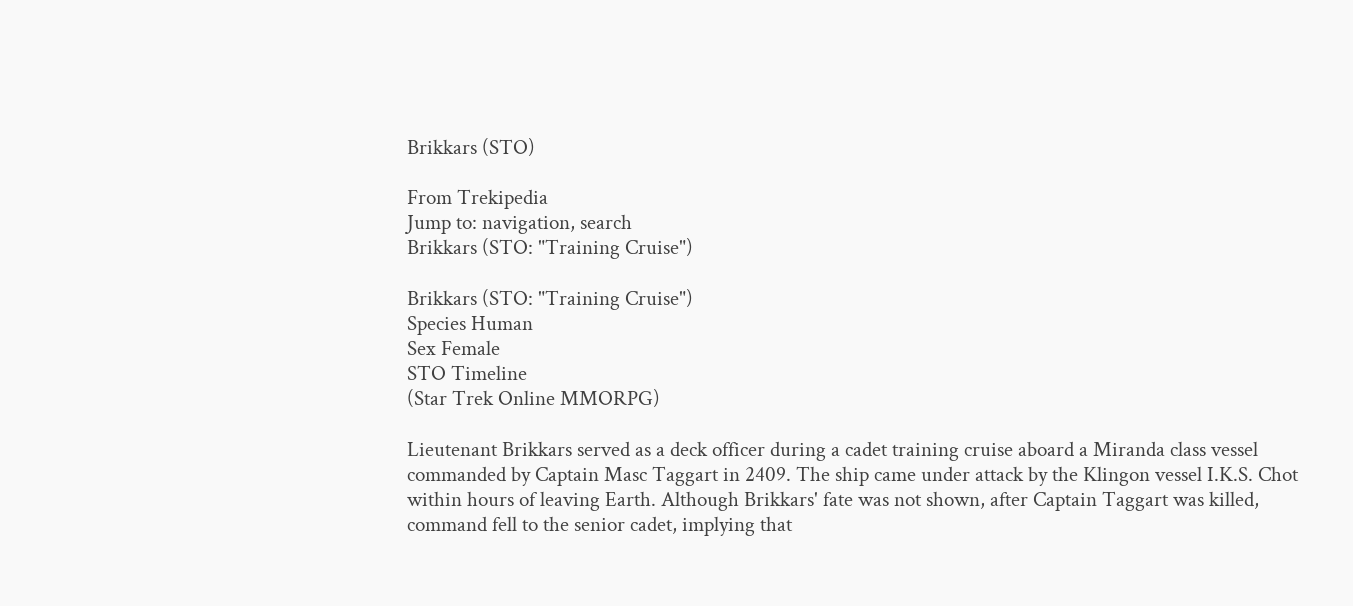Brikkars (STO)

From Trekipedia
Jump to: navigation, search
Brikkars (STO: "Training Cruise")

Brikkars (STO: "Training Cruise")
Species Human
Sex Female
STO Timeline
(Star Trek Online MMORPG)

Lieutenant Brikkars served as a deck officer during a cadet training cruise aboard a Miranda class vessel commanded by Captain Masc Taggart in 2409. The ship came under attack by the Klingon vessel I.K.S. Chot within hours of leaving Earth. Although Brikkars' fate was not shown, after Captain Taggart was killed, command fell to the senior cadet, implying that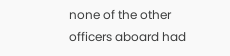none of the other officers aboard had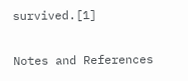survived.[1]

Notes and References